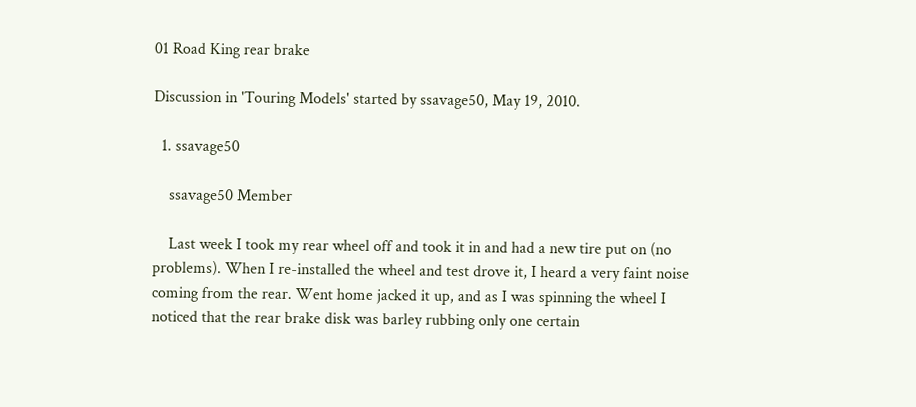01 Road King rear brake

Discussion in 'Touring Models' started by ssavage50, May 19, 2010.

  1. ssavage50

    ssavage50 Member

    Last week I took my rear wheel off and took it in and had a new tire put on (no problems). When I re-installed the wheel and test drove it, I heard a very faint noise coming from the rear. Went home jacked it up, and as I was spinning the wheel I noticed that the rear brake disk was barley rubbing only one certain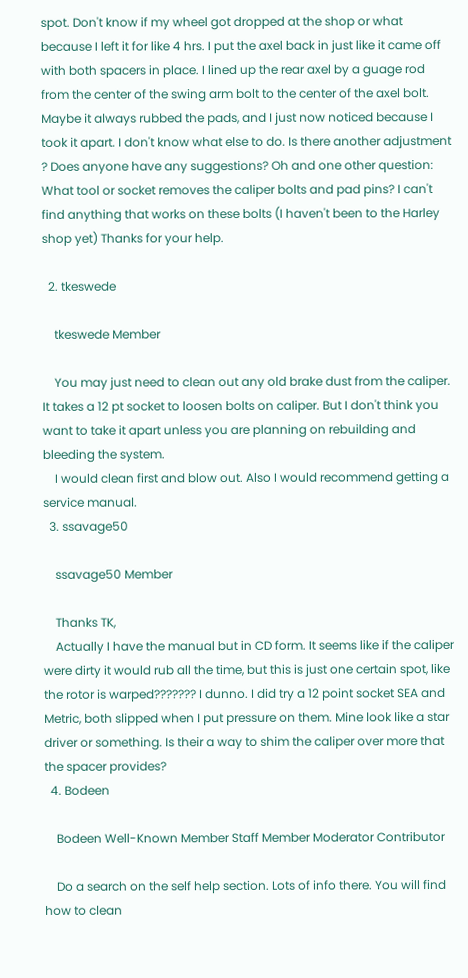spot. Don't know if my wheel got dropped at the shop or what because I left it for like 4 hrs. I put the axel back in just like it came off with both spacers in place. I lined up the rear axel by a guage rod from the center of the swing arm bolt to the center of the axel bolt. Maybe it always rubbed the pads, and I just now noticed because I took it apart. I don't know what else to do. Is there another adjustment ? Does anyone have any suggestions? Oh and one other question: What tool or socket removes the caliper bolts and pad pins? I can't find anything that works on these bolts (I haven't been to the Harley shop yet) Thanks for your help.

  2. tkeswede

    tkeswede Member

    You may just need to clean out any old brake dust from the caliper. It takes a 12 pt socket to loosen bolts on caliper. But I don't think you want to take it apart unless you are planning on rebuilding and bleeding the system.
    I would clean first and blow out. Also I would recommend getting a service manual.
  3. ssavage50

    ssavage50 Member

    Thanks TK,
    Actually I have the manual but in CD form. It seems like if the caliper were dirty it would rub all the time, but this is just one certain spot, like the rotor is warped??????? I dunno. I did try a 12 point socket SEA and Metric, both slipped when I put pressure on them. Mine look like a star driver or something. Is their a way to shim the caliper over more that the spacer provides?
  4. Bodeen

    Bodeen Well-Known Member Staff Member Moderator Contributor

    Do a search on the self help section. Lots of info there. You will find how to clean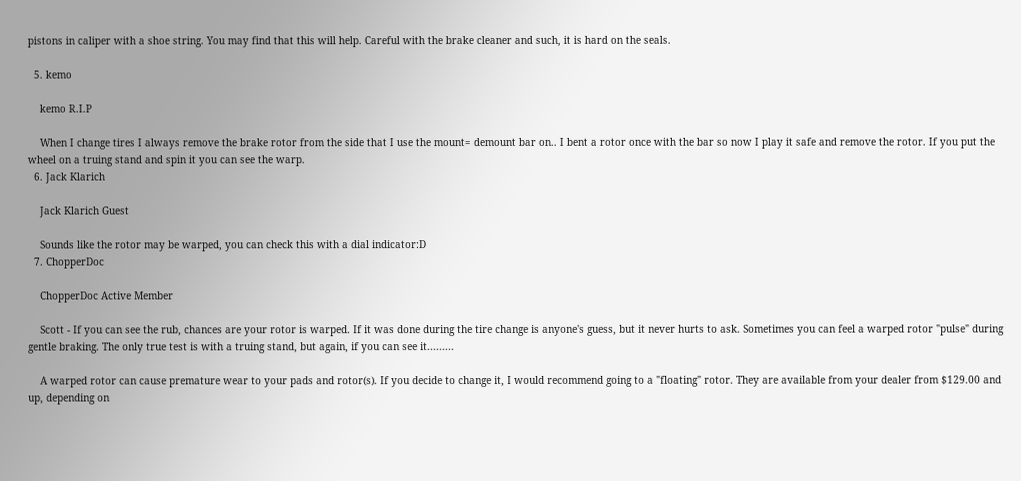pistons in caliper with a shoe string. You may find that this will help. Careful with the brake cleaner and such, it is hard on the seals.

  5. kemo

    kemo R.I.P

    When I change tires I always remove the brake rotor from the side that I use the mount= demount bar on.. I bent a rotor once with the bar so now I play it safe and remove the rotor. If you put the wheel on a truing stand and spin it you can see the warp.
  6. Jack Klarich

    Jack Klarich Guest

    Sounds like the rotor may be warped, you can check this with a dial indicator:D
  7. ChopperDoc

    ChopperDoc Active Member

    Scott - If you can see the rub, chances are your rotor is warped. If it was done during the tire change is anyone's guess, but it never hurts to ask. Sometimes you can feel a warped rotor "pulse" during gentle braking. The only true test is with a truing stand, but again, if you can see it.........

    A warped rotor can cause premature wear to your pads and rotor(s). If you decide to change it, I would recommend going to a "floating" rotor. They are available from your dealer from $129.00 and up, depending on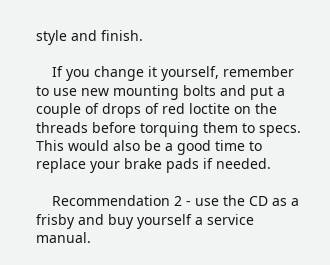style and finish.

    If you change it yourself, remember to use new mounting bolts and put a couple of drops of red loctite on the threads before torquing them to specs. This would also be a good time to replace your brake pads if needed.

    Recommendation 2 - use the CD as a frisby and buy yourself a service manual.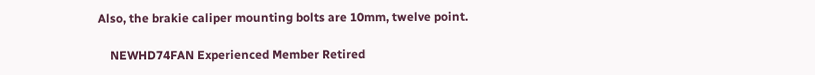Also, the brakie caliper mounting bolts are 10mm, twelve point.

    NEWHD74FAN Experienced Member Retired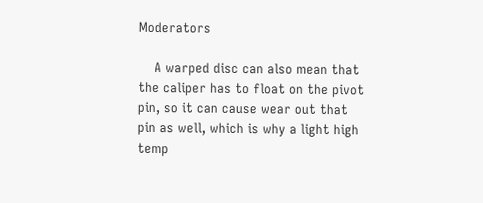Moderators

    A warped disc can also mean that the caliper has to float on the pivot pin, so it can cause wear out that pin as well, which is why a light high temp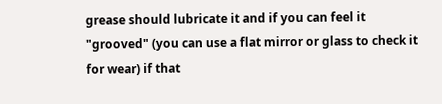grease should lubricate it and if you can feel it "grooved" (you can use a flat mirror or glass to check it for wear) if that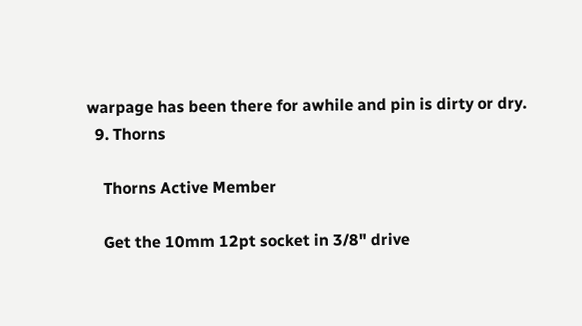warpage has been there for awhile and pin is dirty or dry.
  9. Thorns

    Thorns Active Member

    Get the 10mm 12pt socket in 3/8" drive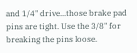and 1/4" drive...those brake pad pins are tight. Use the 3/8" for breaking the pins loose.